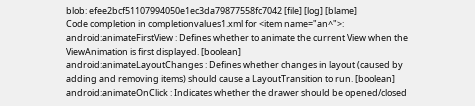blob: efee2bcf51107994050e1ec3da79877558fc7042 [file] [log] [blame]
Code completion in completionvalues1.xml for <item name="an^">:
android:animateFirstView : Defines whether to animate the current View when the ViewAnimation is first displayed. [boolean]
android:animateLayoutChanges : Defines whether changes in layout (caused by adding and removing items) should cause a LayoutTransition to run. [boolean]
android:animateOnClick : Indicates whether the drawer should be opened/closed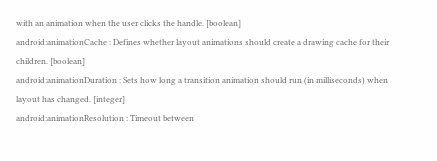with an animation when the user clicks the handle. [boolean]
android:animationCache : Defines whether layout animations should create a drawing cache for their children. [boolean]
android:animationDuration : Sets how long a transition animation should run (in milliseconds) when layout has changed. [integer]
android:animationResolution : Timeout between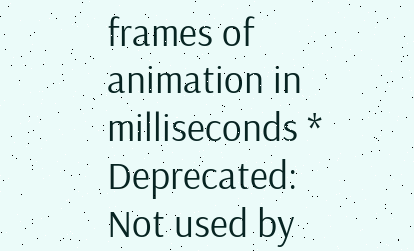frames of animation in milliseconds * Deprecated: Not used by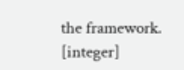the framework. [integer]